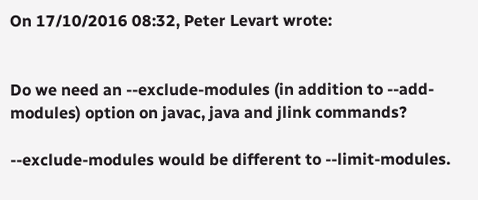On 17/10/2016 08:32, Peter Levart wrote:


Do we need an --exclude-modules (in addition to --add-modules) option on javac, java and jlink commands?

--exclude-modules would be different to --limit-modules.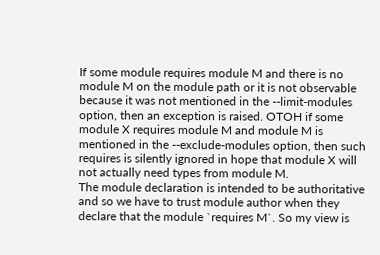If some module requires module M and there is no module M on the module path or it is not observable because it was not mentioned in the --limit-modules option, then an exception is raised. OTOH if some module X requires module M and module M is mentioned in the --exclude-modules option, then such requires is silently ignored in hope that module X will not actually need types from module M.
The module declaration is intended to be authoritative and so we have to trust module author when they declare that the module `requires M`. So my view is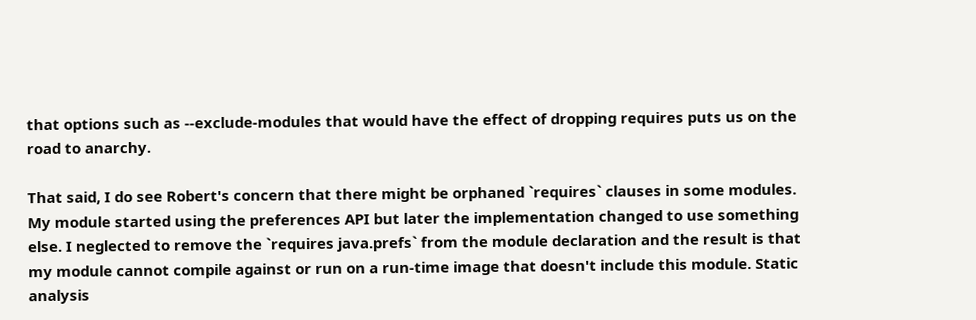that options such as --exclude-modules that would have the effect of dropping requires puts us on the road to anarchy.

That said, I do see Robert's concern that there might be orphaned `requires` clauses in some modules. My module started using the preferences API but later the implementation changed to use something else. I neglected to remove the `requires java.prefs` from the module declaration and the result is that my module cannot compile against or run on a run-time image that doesn't include this module. Static analysis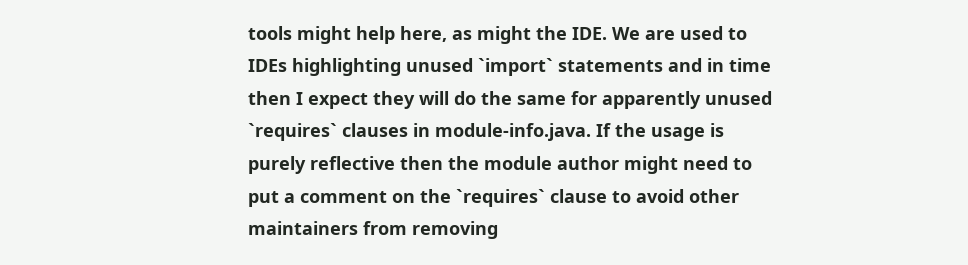tools might help here, as might the IDE. We are used to IDEs highlighting unused `import` statements and in time then I expect they will do the same for apparently unused `requires` clauses in module-info.java. If the usage is purely reflective then the module author might need to put a comment on the `requires` clause to avoid other maintainers from removing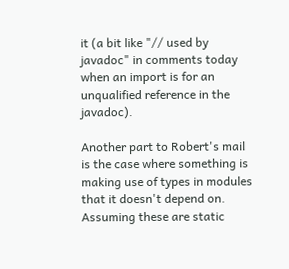it (a bit like "// used by javadoc" in comments today when an import is for an unqualified reference in the javadoc).

Another part to Robert's mail is the case where something is making use of types in modules that it doesn't depend on. Assuming these are static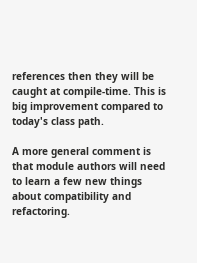references then they will be caught at compile-time. This is big improvement compared to today's class path.

A more general comment is that module authors will need to learn a few new things about compatibility and refactoring.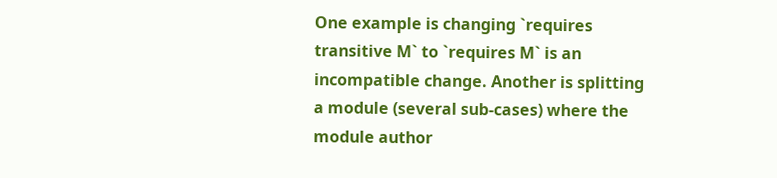One example is changing `requires transitive M` to `requires M` is an incompatible change. Another is splitting a module (several sub-cases) where the module author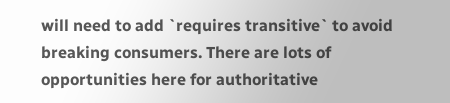will need to add `requires transitive` to avoid breaking consumers. There are lots of opportunities here for authoritative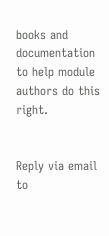books and documentation to help module authors do this right.


Reply via email to